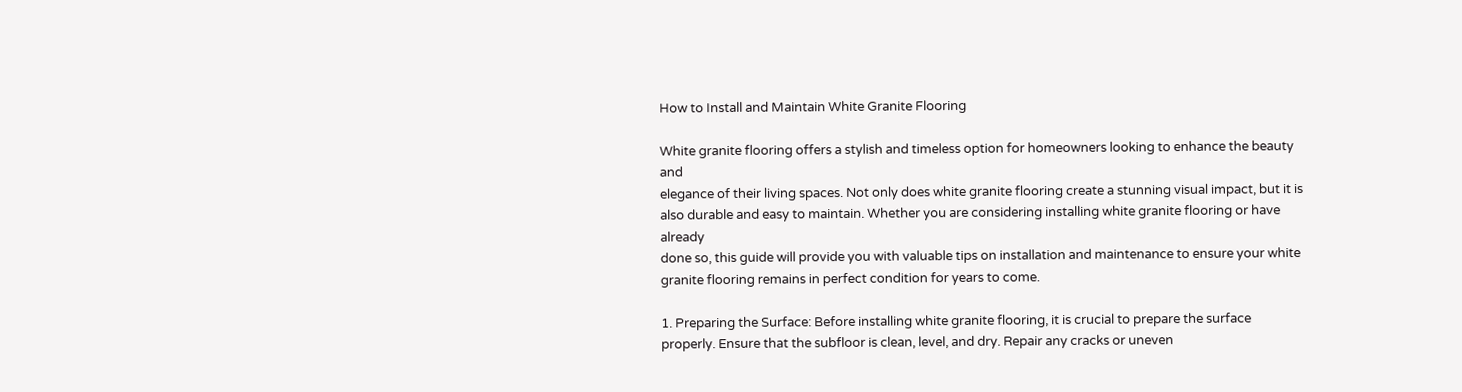How to Install and Maintain White Granite Flooring

White granite flooring offers a stylish and timeless option for homeowners looking to enhance the beauty and
elegance of their living spaces. Not only does white granite flooring create a stunning visual impact, but it is
also durable and easy to maintain. Whether you are considering installing white granite flooring or have already
done so, this guide will provide you with valuable tips on installation and maintenance to ensure your white
granite flooring remains in perfect condition for years to come.

1. Preparing the Surface: Before installing white granite flooring, it is crucial to prepare the surface
properly. Ensure that the subfloor is clean, level, and dry. Repair any cracks or uneven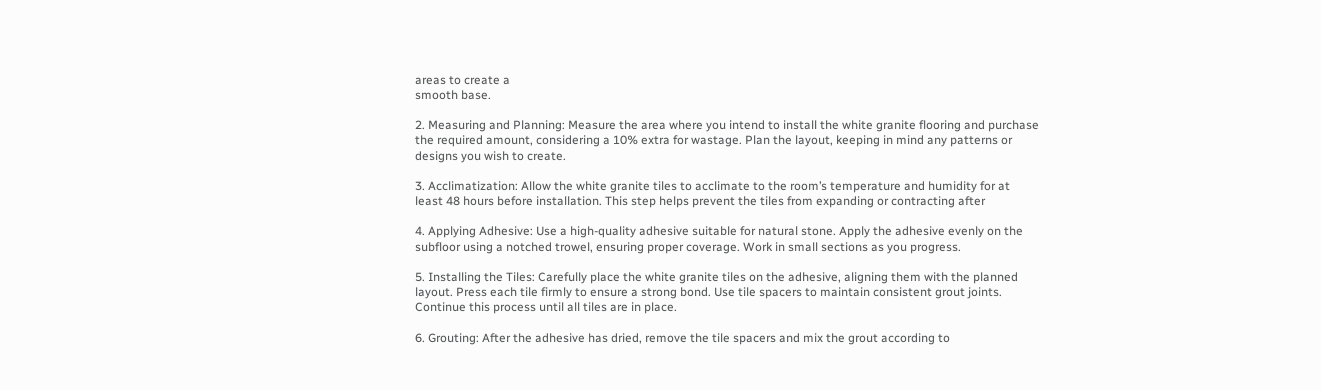areas to create a
smooth base.

2. Measuring and Planning: Measure the area where you intend to install the white granite flooring and purchase
the required amount, considering a 10% extra for wastage. Plan the layout, keeping in mind any patterns or
designs you wish to create.

3. Acclimatization: Allow the white granite tiles to acclimate to the room’s temperature and humidity for at
least 48 hours before installation. This step helps prevent the tiles from expanding or contracting after

4. Applying Adhesive: Use a high-quality adhesive suitable for natural stone. Apply the adhesive evenly on the
subfloor using a notched trowel, ensuring proper coverage. Work in small sections as you progress.

5. Installing the Tiles: Carefully place the white granite tiles on the adhesive, aligning them with the planned
layout. Press each tile firmly to ensure a strong bond. Use tile spacers to maintain consistent grout joints.
Continue this process until all tiles are in place.

6. Grouting: After the adhesive has dried, remove the tile spacers and mix the grout according to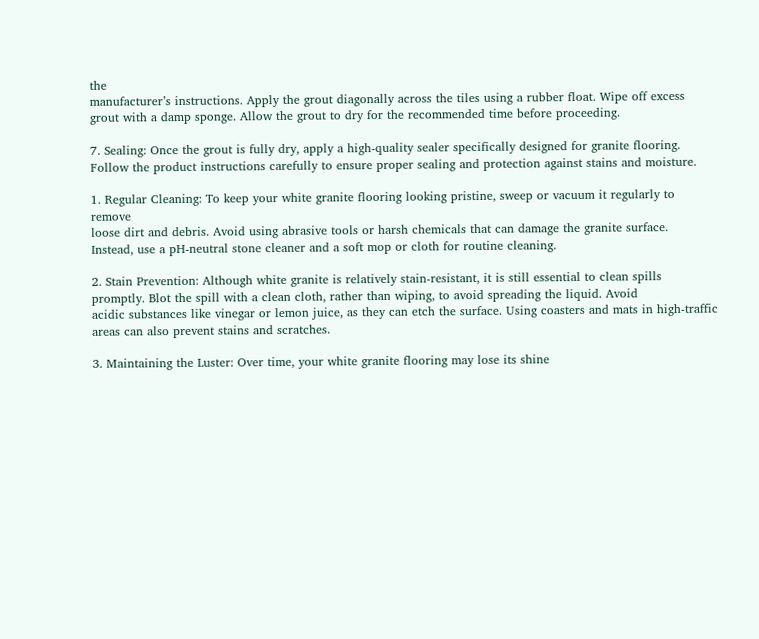the
manufacturer’s instructions. Apply the grout diagonally across the tiles using a rubber float. Wipe off excess
grout with a damp sponge. Allow the grout to dry for the recommended time before proceeding.

7. Sealing: Once the grout is fully dry, apply a high-quality sealer specifically designed for granite flooring.
Follow the product instructions carefully to ensure proper sealing and protection against stains and moisture.

1. Regular Cleaning: To keep your white granite flooring looking pristine, sweep or vacuum it regularly to remove
loose dirt and debris. Avoid using abrasive tools or harsh chemicals that can damage the granite surface.
Instead, use a pH-neutral stone cleaner and a soft mop or cloth for routine cleaning.

2. Stain Prevention: Although white granite is relatively stain-resistant, it is still essential to clean spills
promptly. Blot the spill with a clean cloth, rather than wiping, to avoid spreading the liquid. Avoid
acidic substances like vinegar or lemon juice, as they can etch the surface. Using coasters and mats in high-traffic areas can also prevent stains and scratches.

3. Maintaining the Luster: Over time, your white granite flooring may lose its shine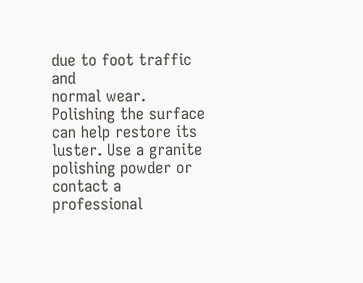due to foot traffic and
normal wear. Polishing the surface can help restore its luster. Use a granite polishing powder or contact a
professional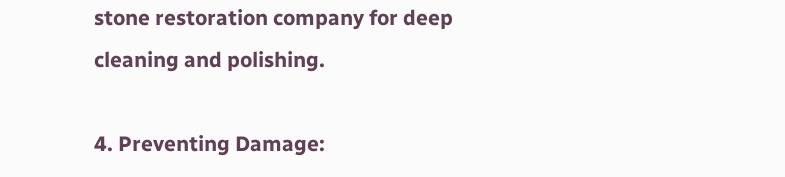stone restoration company for deep cleaning and polishing.

4. Preventing Damage: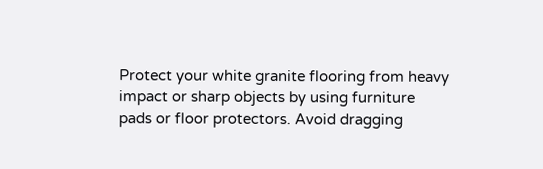Protect your white granite flooring from heavy impact or sharp objects by using furniture
pads or floor protectors. Avoid dragging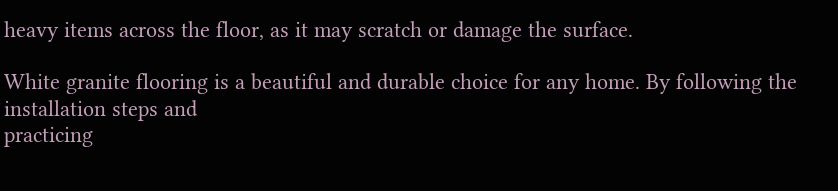heavy items across the floor, as it may scratch or damage the surface.

White granite flooring is a beautiful and durable choice for any home. By following the installation steps and
practicing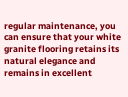regular maintenance, you can ensure that your white granite flooring retains its natural elegance and
remains in excellent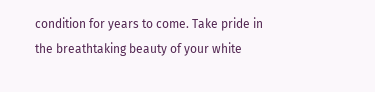condition for years to come. Take pride in the breathtaking beauty of your white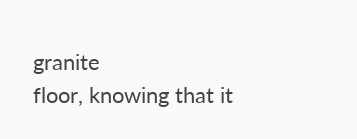granite
floor, knowing that it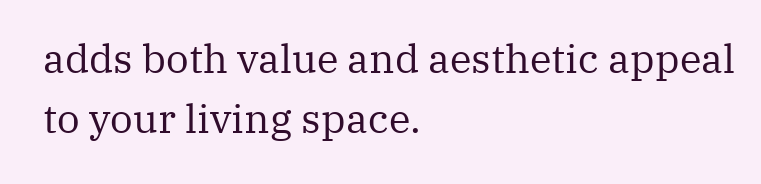adds both value and aesthetic appeal to your living space.